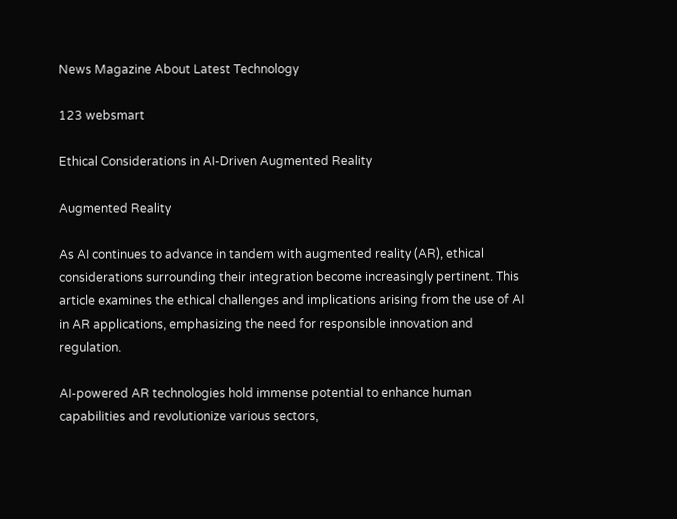News Magazine About Latest Technology

123 websmart

Ethical Considerations in AI-Driven Augmented Reality

Augmented Reality

As AI continues to advance in tandem with augmented reality (AR), ethical considerations surrounding their integration become increasingly pertinent. This article examines the ethical challenges and implications arising from the use of AI in AR applications, emphasizing the need for responsible innovation and regulation.

AI-powered AR technologies hold immense potential to enhance human capabilities and revolutionize various sectors,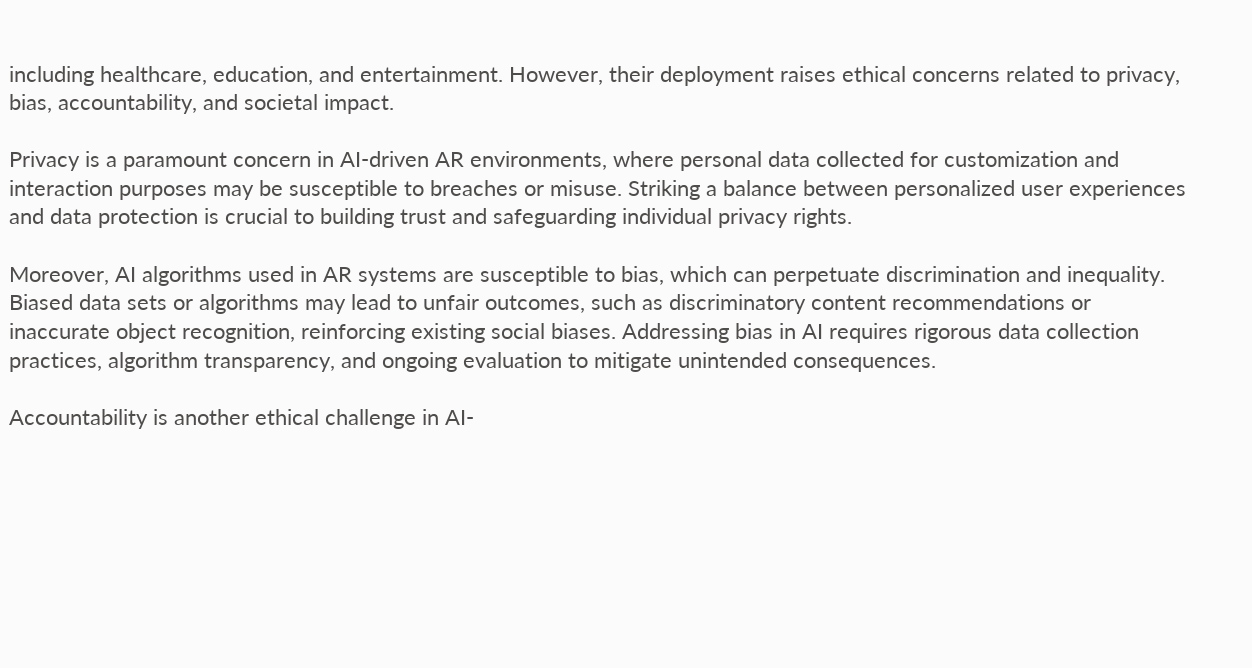including healthcare, education, and entertainment. However, their deployment raises ethical concerns related to privacy, bias, accountability, and societal impact.

Privacy is a paramount concern in AI-driven AR environments, where personal data collected for customization and interaction purposes may be susceptible to breaches or misuse. Striking a balance between personalized user experiences and data protection is crucial to building trust and safeguarding individual privacy rights.

Moreover, AI algorithms used in AR systems are susceptible to bias, which can perpetuate discrimination and inequality. Biased data sets or algorithms may lead to unfair outcomes, such as discriminatory content recommendations or inaccurate object recognition, reinforcing existing social biases. Addressing bias in AI requires rigorous data collection practices, algorithm transparency, and ongoing evaluation to mitigate unintended consequences.

Accountability is another ethical challenge in AI-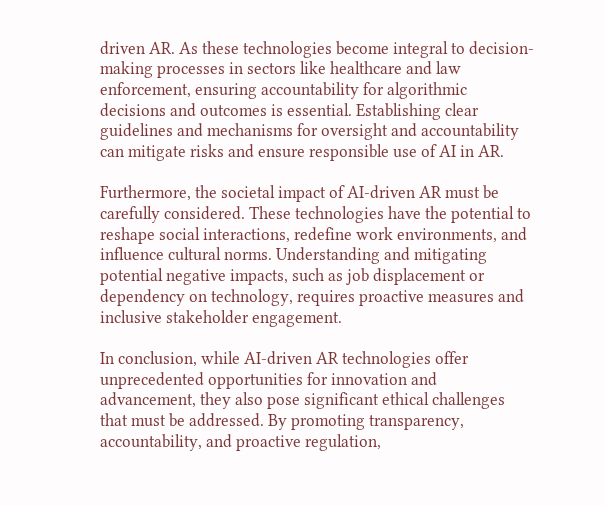driven AR. As these technologies become integral to decision-making processes in sectors like healthcare and law enforcement, ensuring accountability for algorithmic decisions and outcomes is essential. Establishing clear guidelines and mechanisms for oversight and accountability can mitigate risks and ensure responsible use of AI in AR.

Furthermore, the societal impact of AI-driven AR must be carefully considered. These technologies have the potential to reshape social interactions, redefine work environments, and influence cultural norms. Understanding and mitigating potential negative impacts, such as job displacement or dependency on technology, requires proactive measures and inclusive stakeholder engagement.

In conclusion, while AI-driven AR technologies offer unprecedented opportunities for innovation and advancement, they also pose significant ethical challenges that must be addressed. By promoting transparency, accountability, and proactive regulation,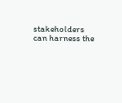stakeholders can harness the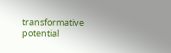transformative potential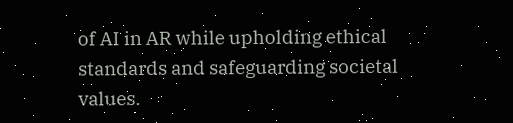of AI in AR while upholding ethical standards and safeguarding societal values.